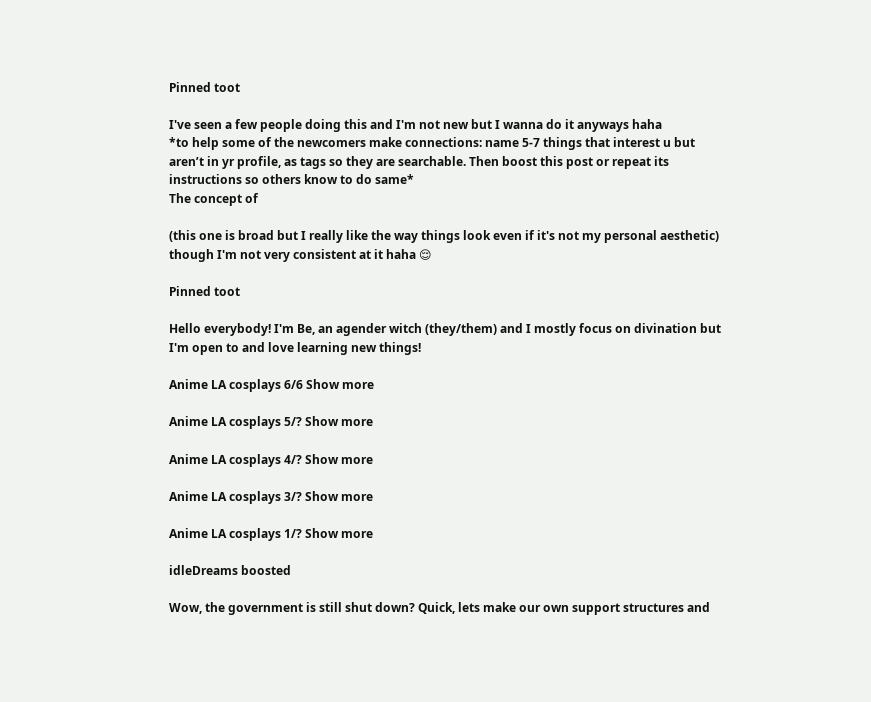Pinned toot

I've seen a few people doing this and I'm not new but I wanna do it anyways haha
*to help some of the newcomers make connections: name 5-7 things that interest u but aren’t in yr profile, as tags so they are searchable. Then boost this post or repeat its instructions so others know to do same*
The concept of

(this one is broad but I really like the way things look even if it's not my personal aesthetic)
though I'm not very consistent at it haha 😌

Pinned toot

Hello everybody! I'm Be, an agender witch (they/them) and I mostly focus on divination but I'm open to and love learning new things!

Anime LA cosplays 6/6 Show more

Anime LA cosplays 5/? Show more

Anime LA cosplays 4/? Show more

Anime LA cosplays 3/? Show more

Anime LA cosplays 1/? Show more

idleDreams boosted

Wow, the government is still shut down? Quick, lets make our own support structures and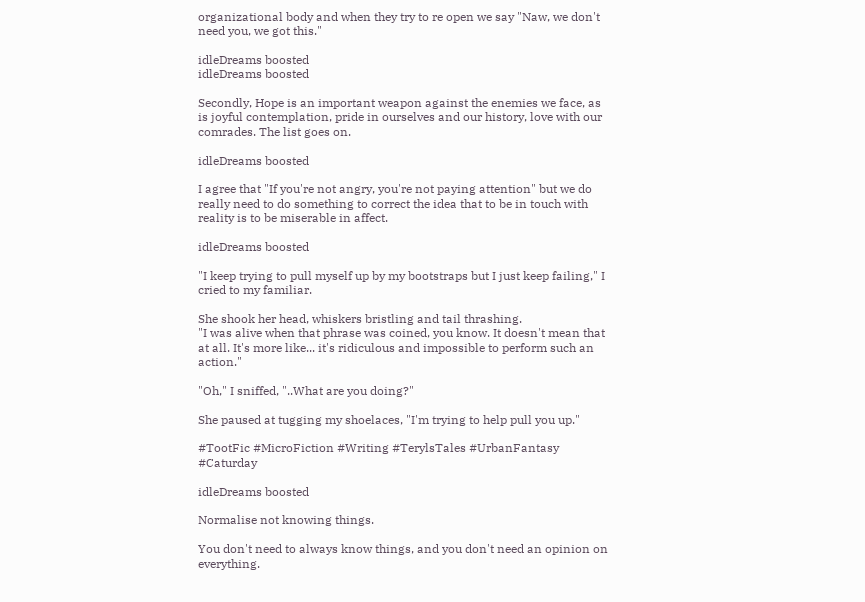organizational body and when they try to re open we say "Naw, we don't need you, we got this."

idleDreams boosted
idleDreams boosted

Secondly, Hope is an important weapon against the enemies we face, as is joyful contemplation, pride in ourselves and our history, love with our comrades. The list goes on.

idleDreams boosted

I agree that "If you're not angry, you're not paying attention" but we do really need to do something to correct the idea that to be in touch with reality is to be miserable in affect.

idleDreams boosted

"I keep trying to pull myself up by my bootstraps but I just keep failing," I cried to my familiar.

She shook her head, whiskers bristling and tail thrashing.
"I was alive when that phrase was coined, you know. It doesn't mean that at all. It's more like... it's ridiculous and impossible to perform such an action."

"Oh," I sniffed, "..What are you doing?"

She paused at tugging my shoelaces, "I'm trying to help pull you up."

#TootFic #MicroFiction #Writing #TerylsTales #UrbanFantasy #Caturday

idleDreams boosted

Normalise not knowing things.

You don't need to always know things, and you don't need an opinion on everything.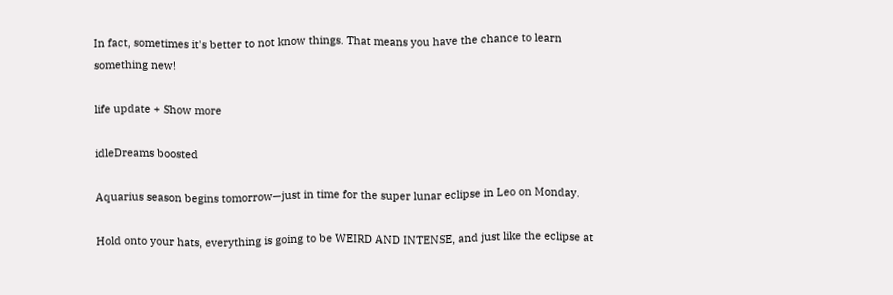In fact, sometimes it's better to not know things. That means you have the chance to learn something new!

life update + Show more

idleDreams boosted

Aquarius season begins tomorrow—just in time for the super lunar eclipse in Leo on Monday.

Hold onto your hats, everything is going to be WEIRD AND INTENSE, and just like the eclipse at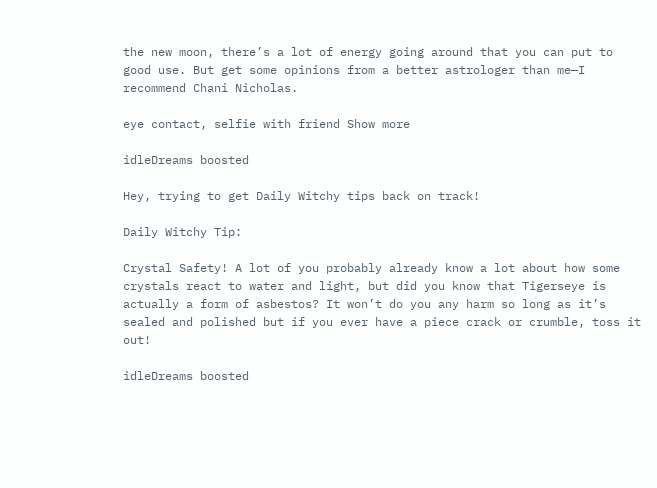the new moon, there’s a lot of energy going around that you can put to good use. But get some opinions from a better astrologer than me—I recommend Chani Nicholas.

eye contact, selfie with friend Show more

idleDreams boosted

Hey, trying to get Daily Witchy tips back on track!

Daily Witchy Tip:

Crystal Safety! A lot of you probably already know a lot about how some crystals react to water and light, but did you know that Tigerseye is actually a form of asbestos? It won’t do you any harm so long as it’s sealed and polished but if you ever have a piece crack or crumble, toss it out!

idleDreams boosted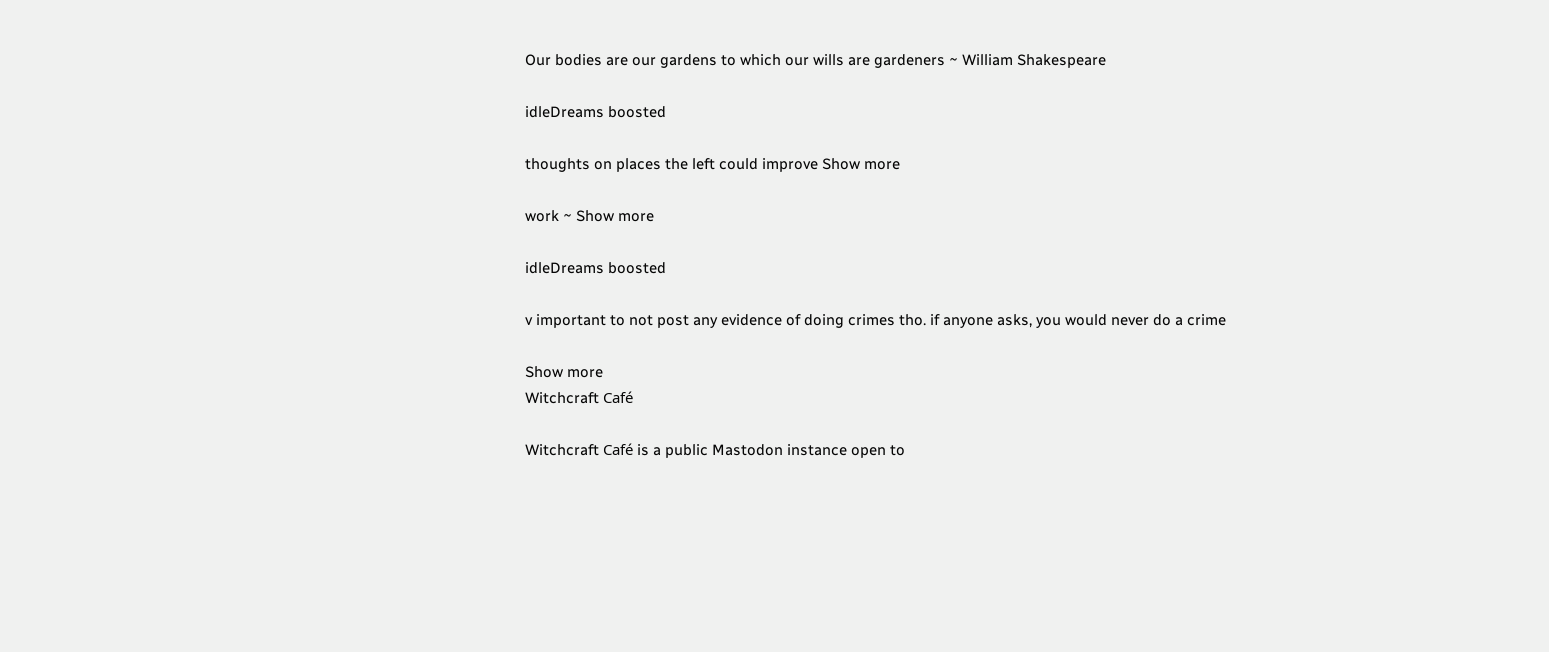Our bodies are our gardens to which our wills are gardeners ~ William Shakespeare

idleDreams boosted

thoughts on places the left could improve Show more

work ~ Show more

idleDreams boosted

v important to not post any evidence of doing crimes tho. if anyone asks, you would never do a crime

Show more
Witchcraft Café

Witchcraft Café is a public Mastodon instance open to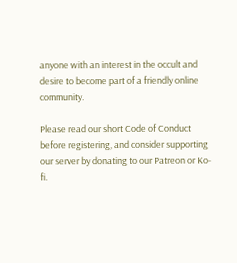anyone with an interest in the occult and desire to become part of a friendly online community.

Please read our short Code of Conduct before registering, and consider supporting our server by donating to our Patreon or Ko-fi.